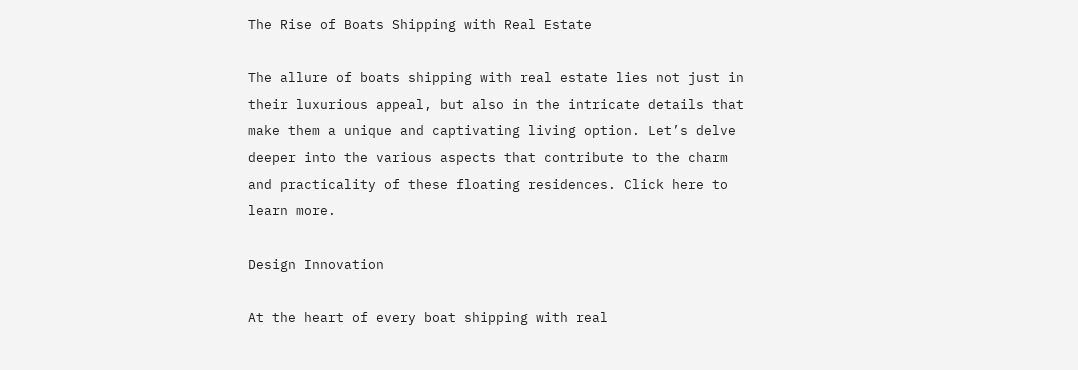The Rise of Boats Shipping with Real Estate

The allure of boats shipping with real estate lies not just in their luxurious appeal, but also in the intricate details that make them a unique and captivating living option. Let’s delve deeper into the various aspects that contribute to the charm and practicality of these floating residences. Click here to learn more.

Design Innovation

At the heart of every boat shipping with real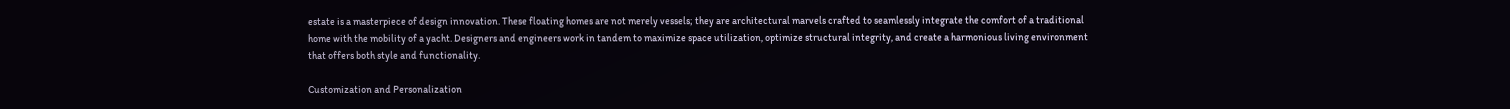estate is a masterpiece of design innovation. These floating homes are not merely vessels; they are architectural marvels crafted to seamlessly integrate the comfort of a traditional home with the mobility of a yacht. Designers and engineers work in tandem to maximize space utilization, optimize structural integrity, and create a harmonious living environment that offers both style and functionality.

Customization and Personalization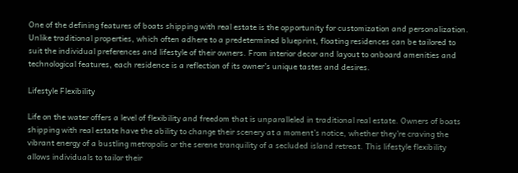One of the defining features of boats shipping with real estate is the opportunity for customization and personalization. Unlike traditional properties, which often adhere to a predetermined blueprint, floating residences can be tailored to suit the individual preferences and lifestyle of their owners. From interior decor and layout to onboard amenities and technological features, each residence is a reflection of its owner’s unique tastes and desires.

Lifestyle Flexibility

Life on the water offers a level of flexibility and freedom that is unparalleled in traditional real estate. Owners of boats shipping with real estate have the ability to change their scenery at a moment’s notice, whether they’re craving the vibrant energy of a bustling metropolis or the serene tranquility of a secluded island retreat. This lifestyle flexibility allows individuals to tailor their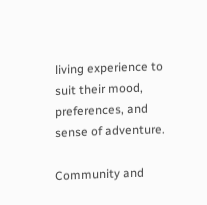living experience to suit their mood, preferences, and sense of adventure.

Community and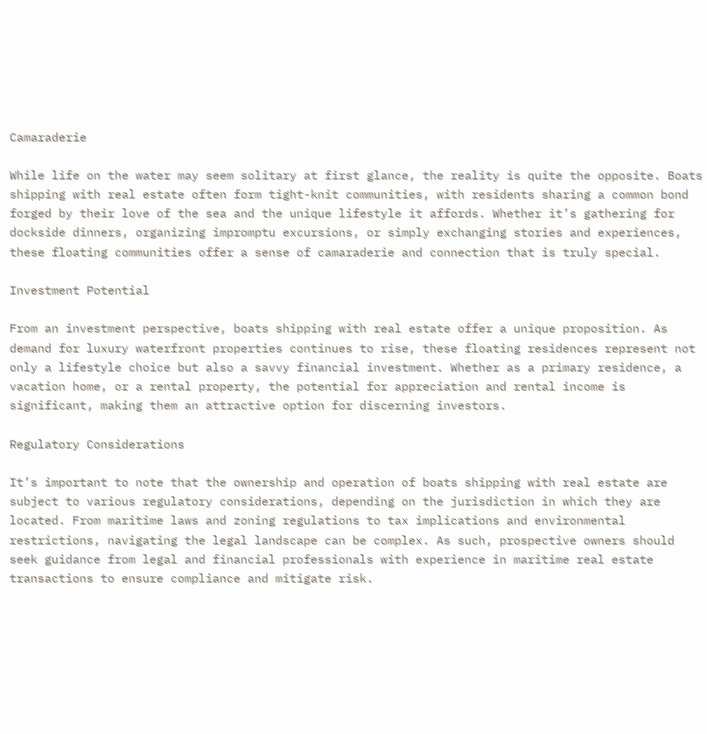Camaraderie

While life on the water may seem solitary at first glance, the reality is quite the opposite. Boats shipping with real estate often form tight-knit communities, with residents sharing a common bond forged by their love of the sea and the unique lifestyle it affords. Whether it’s gathering for dockside dinners, organizing impromptu excursions, or simply exchanging stories and experiences, these floating communities offer a sense of camaraderie and connection that is truly special.

Investment Potential

From an investment perspective, boats shipping with real estate offer a unique proposition. As demand for luxury waterfront properties continues to rise, these floating residences represent not only a lifestyle choice but also a savvy financial investment. Whether as a primary residence, a vacation home, or a rental property, the potential for appreciation and rental income is significant, making them an attractive option for discerning investors.

Regulatory Considerations

It’s important to note that the ownership and operation of boats shipping with real estate are subject to various regulatory considerations, depending on the jurisdiction in which they are located. From maritime laws and zoning regulations to tax implications and environmental restrictions, navigating the legal landscape can be complex. As such, prospective owners should seek guidance from legal and financial professionals with experience in maritime real estate transactions to ensure compliance and mitigate risk.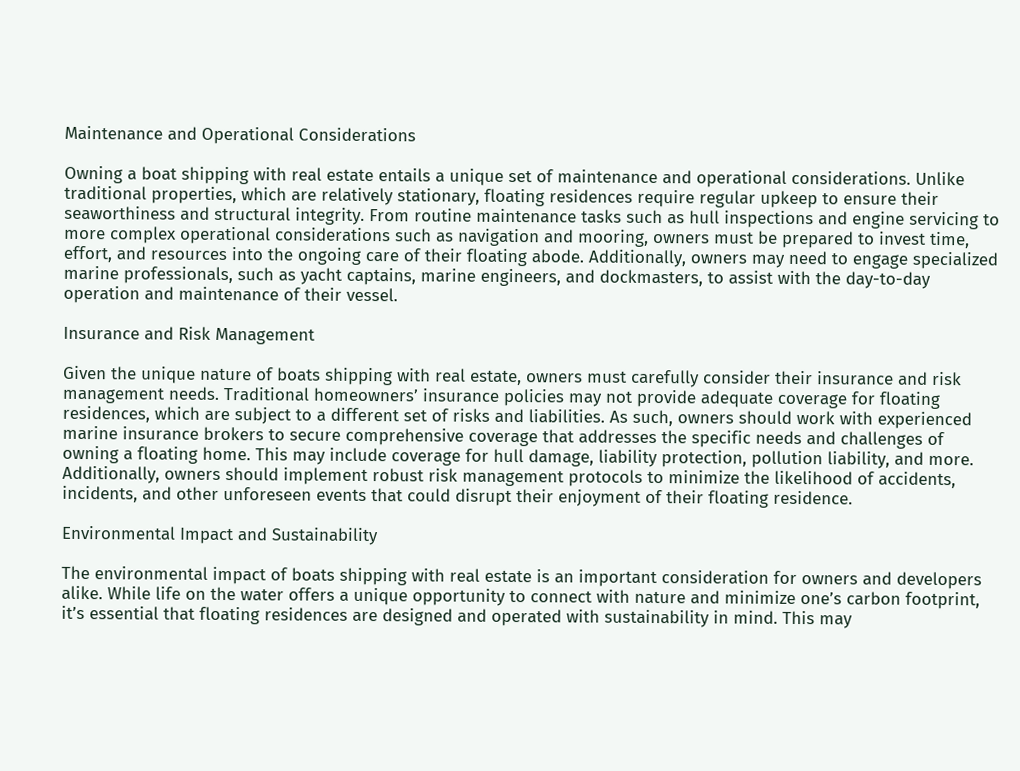Maintenance and Operational Considerations

Owning a boat shipping with real estate entails a unique set of maintenance and operational considerations. Unlike traditional properties, which are relatively stationary, floating residences require regular upkeep to ensure their seaworthiness and structural integrity. From routine maintenance tasks such as hull inspections and engine servicing to more complex operational considerations such as navigation and mooring, owners must be prepared to invest time, effort, and resources into the ongoing care of their floating abode. Additionally, owners may need to engage specialized marine professionals, such as yacht captains, marine engineers, and dockmasters, to assist with the day-to-day operation and maintenance of their vessel.

Insurance and Risk Management

Given the unique nature of boats shipping with real estate, owners must carefully consider their insurance and risk management needs. Traditional homeowners’ insurance policies may not provide adequate coverage for floating residences, which are subject to a different set of risks and liabilities. As such, owners should work with experienced marine insurance brokers to secure comprehensive coverage that addresses the specific needs and challenges of owning a floating home. This may include coverage for hull damage, liability protection, pollution liability, and more. Additionally, owners should implement robust risk management protocols to minimize the likelihood of accidents, incidents, and other unforeseen events that could disrupt their enjoyment of their floating residence.

Environmental Impact and Sustainability

The environmental impact of boats shipping with real estate is an important consideration for owners and developers alike. While life on the water offers a unique opportunity to connect with nature and minimize one’s carbon footprint, it’s essential that floating residences are designed and operated with sustainability in mind. This may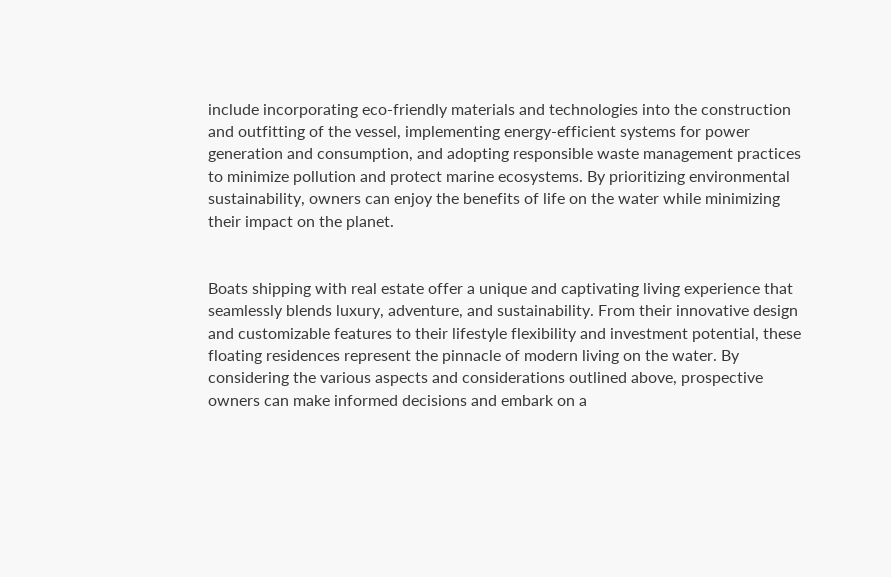include incorporating eco-friendly materials and technologies into the construction and outfitting of the vessel, implementing energy-efficient systems for power generation and consumption, and adopting responsible waste management practices to minimize pollution and protect marine ecosystems. By prioritizing environmental sustainability, owners can enjoy the benefits of life on the water while minimizing their impact on the planet.


Boats shipping with real estate offer a unique and captivating living experience that seamlessly blends luxury, adventure, and sustainability. From their innovative design and customizable features to their lifestyle flexibility and investment potential, these floating residences represent the pinnacle of modern living on the water. By considering the various aspects and considerations outlined above, prospective owners can make informed decisions and embark on a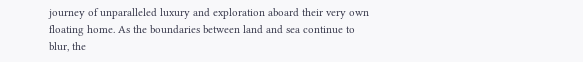journey of unparalleled luxury and exploration aboard their very own floating home. As the boundaries between land and sea continue to blur, the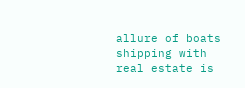allure of boats shipping with real estate is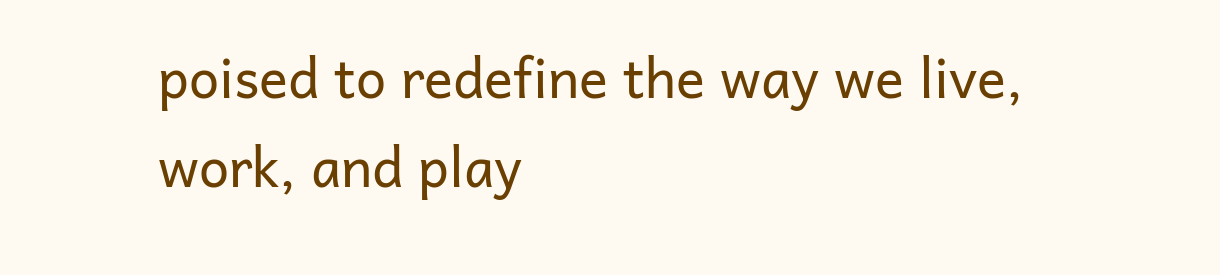poised to redefine the way we live, work, and play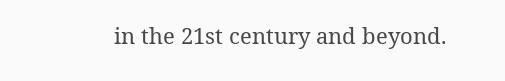in the 21st century and beyond.